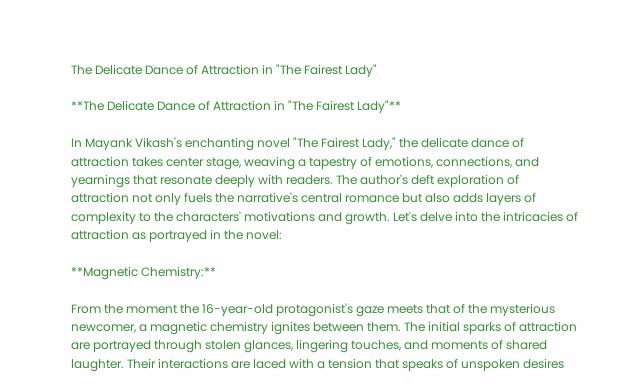The Delicate Dance of Attraction in "The Fairest Lady"

**The Delicate Dance of Attraction in "The Fairest Lady"**

In Mayank Vikash's enchanting novel "The Fairest Lady," the delicate dance of attraction takes center stage, weaving a tapestry of emotions, connections, and yearnings that resonate deeply with readers. The author's deft exploration of attraction not only fuels the narrative's central romance but also adds layers of complexity to the characters' motivations and growth. Let's delve into the intricacies of attraction as portrayed in the novel:

**Magnetic Chemistry:**

From the moment the 16-year-old protagonist's gaze meets that of the mysterious newcomer, a magnetic chemistry ignites between them. The initial sparks of attraction are portrayed through stolen glances, lingering touches, and moments of shared laughter. Their interactions are laced with a tension that speaks of unspoken desires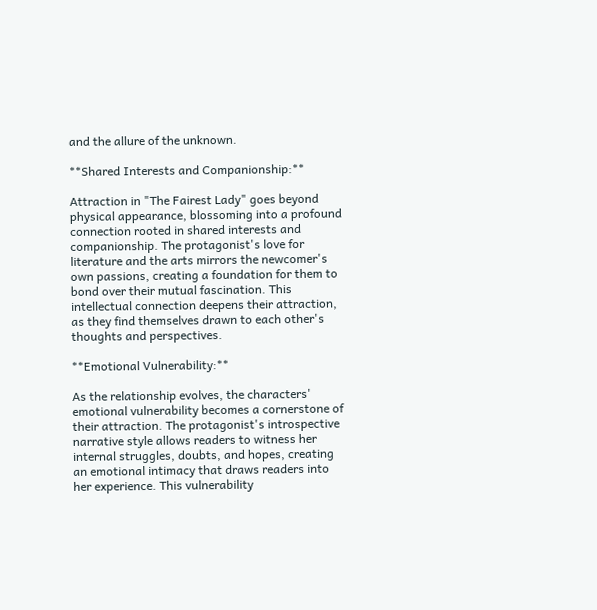and the allure of the unknown.

**Shared Interests and Companionship:**

Attraction in "The Fairest Lady" goes beyond physical appearance, blossoming into a profound connection rooted in shared interests and companionship. The protagonist's love for literature and the arts mirrors the newcomer's own passions, creating a foundation for them to bond over their mutual fascination. This intellectual connection deepens their attraction, as they find themselves drawn to each other's thoughts and perspectives.

**Emotional Vulnerability:**

As the relationship evolves, the characters' emotional vulnerability becomes a cornerstone of their attraction. The protagonist's introspective narrative style allows readers to witness her internal struggles, doubts, and hopes, creating an emotional intimacy that draws readers into her experience. This vulnerability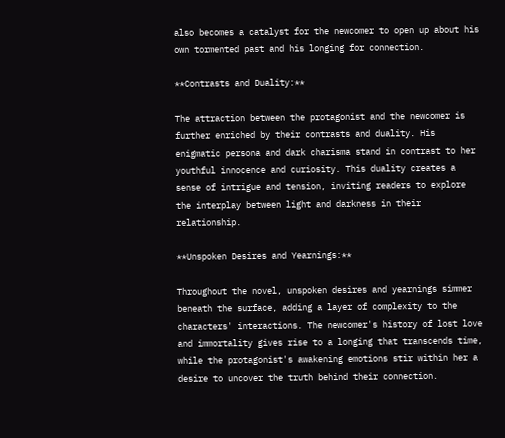also becomes a catalyst for the newcomer to open up about his own tormented past and his longing for connection.

**Contrasts and Duality:**

The attraction between the protagonist and the newcomer is further enriched by their contrasts and duality. His enigmatic persona and dark charisma stand in contrast to her youthful innocence and curiosity. This duality creates a sense of intrigue and tension, inviting readers to explore the interplay between light and darkness in their relationship.

**Unspoken Desires and Yearnings:**

Throughout the novel, unspoken desires and yearnings simmer beneath the surface, adding a layer of complexity to the characters' interactions. The newcomer's history of lost love and immortality gives rise to a longing that transcends time, while the protagonist's awakening emotions stir within her a desire to uncover the truth behind their connection.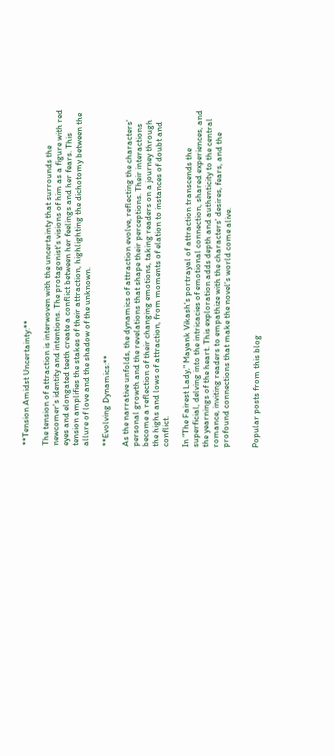**Tension Amidst Uncertainty:**

The tension of attraction is interwoven with the uncertainty that surrounds the newcomer's identity and intentions. The protagonist's visions of him as a figure with red eyes and elongated teeth create a conflict between her feelings and her fears. This tension amplifies the stakes of their attraction, highlighting the dichotomy between the allure of love and the shadow of the unknown.

**Evolving Dynamics:**

As the narrative unfolds, the dynamics of attraction evolve, reflecting the characters' personal growth and the revelations that shape their perceptions. Their interactions become a reflection of their changing emotions, taking readers on a journey through the highs and lows of attraction, from moments of elation to instances of doubt and conflict.

In "The Fairest Lady," Mayank Vikash's portrayal of attraction transcends the superficial, delving into the intricacies of emotional connection, shared experiences, and the yearnings of the heart. This exploration adds depth and authenticity to the central romance, inviting readers to empathize with the characters' desires, fears, and the profound connections that make the novel's world come alive.


Popular posts from this blog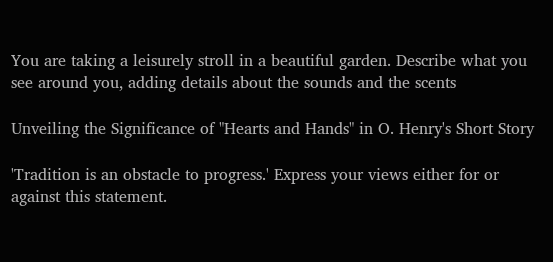You are taking a leisurely stroll in a beautiful garden. Describe what you see around you, adding details about the sounds and the scents

Unveiling the Significance of "Hearts and Hands" in O. Henry's Short Story

'Tradition is an obstacle to progress.' Express your views either for or against this statement.